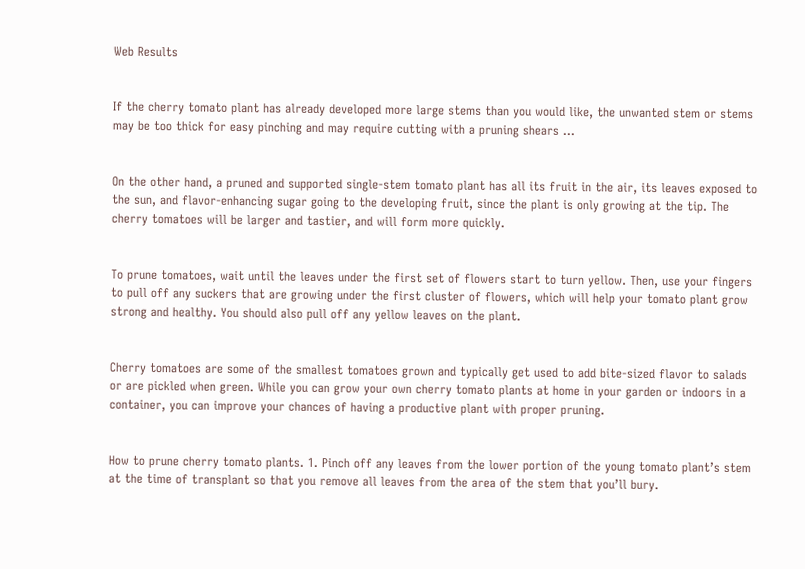Web Results


If the cherry tomato plant has already developed more large stems than you would like, the unwanted stem or stems may be too thick for easy pinching and may require cutting with a pruning shears ...


On the other hand, a pruned and supported single-stem tomato plant has all its fruit in the air, its leaves exposed to the sun, and flavor-enhancing sugar going to the developing fruit, since the plant is only growing at the tip. The cherry tomatoes will be larger and tastier, and will form more quickly.


To prune tomatoes, wait until the leaves under the first set of flowers start to turn yellow. Then, use your fingers to pull off any suckers that are growing under the first cluster of flowers, which will help your tomato plant grow strong and healthy. You should also pull off any yellow leaves on the plant.


Cherry tomatoes are some of the smallest tomatoes grown and typically get used to add bite-sized flavor to salads or are pickled when green. While you can grow your own cherry tomato plants at home in your garden or indoors in a container, you can improve your chances of having a productive plant with proper pruning.


How to prune cherry tomato plants. 1. Pinch off any leaves from the lower portion of the young tomato plant’s stem at the time of transplant so that you remove all leaves from the area of the stem that you’ll bury.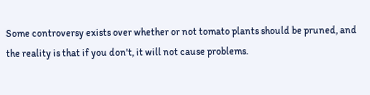Some controversy exists over whether or not tomato plants should be pruned, and the reality is that if you don't, it will not cause problems.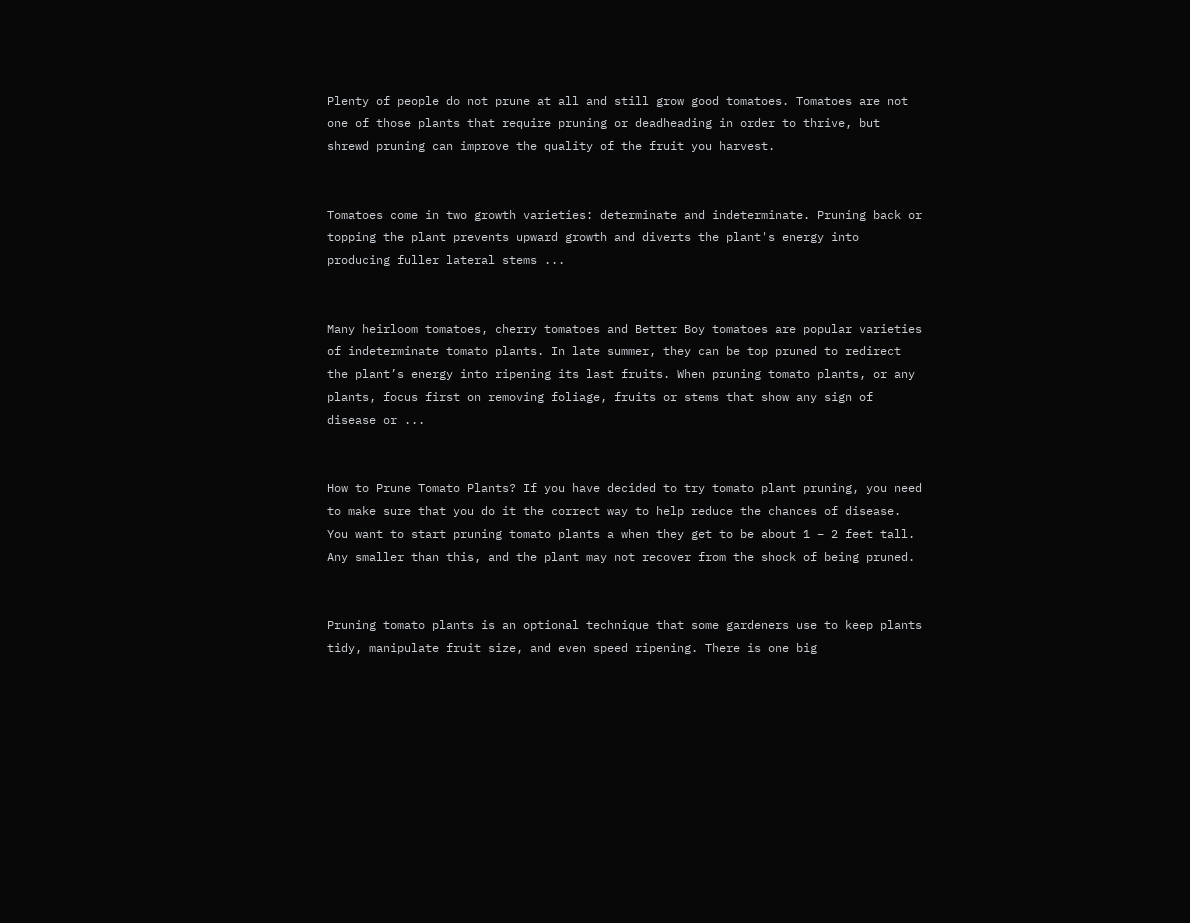Plenty of people do not prune at all and still grow good tomatoes. Tomatoes are not one of those plants that require pruning or deadheading in order to thrive, but shrewd pruning can improve the quality of the fruit you harvest.


Tomatoes come in two growth varieties: determinate and indeterminate. Pruning back or topping the plant prevents upward growth and diverts the plant's energy into producing fuller lateral stems ...


Many heirloom tomatoes, cherry tomatoes and Better Boy tomatoes are popular varieties of indeterminate tomato plants. In late summer, they can be top pruned to redirect the plant’s energy into ripening its last fruits. When pruning tomato plants, or any plants, focus first on removing foliage, fruits or stems that show any sign of disease or ...


How to Prune Tomato Plants? If you have decided to try tomato plant pruning, you need to make sure that you do it the correct way to help reduce the chances of disease. You want to start pruning tomato plants a when they get to be about 1 – 2 feet tall. Any smaller than this, and the plant may not recover from the shock of being pruned.


Pruning tomato plants is an optional technique that some gardeners use to keep plants tidy, manipulate fruit size, and even speed ripening. There is one big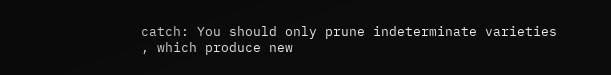catch: You should only prune indeterminate varieties , which produce new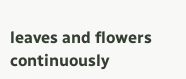leaves and flowers continuously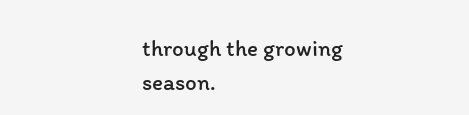through the growing season.